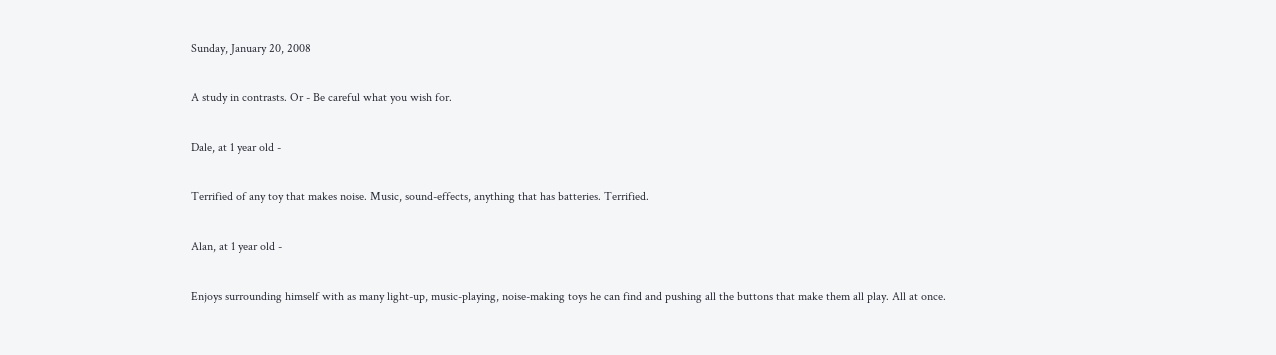Sunday, January 20, 2008

A study in contrasts. Or - Be careful what you wish for.

Dale, at 1 year old -

Terrified of any toy that makes noise. Music, sound-effects, anything that has batteries. Terrified.

Alan, at 1 year old -

Enjoys surrounding himself with as many light-up, music-playing, noise-making toys he can find and pushing all the buttons that make them all play. All at once.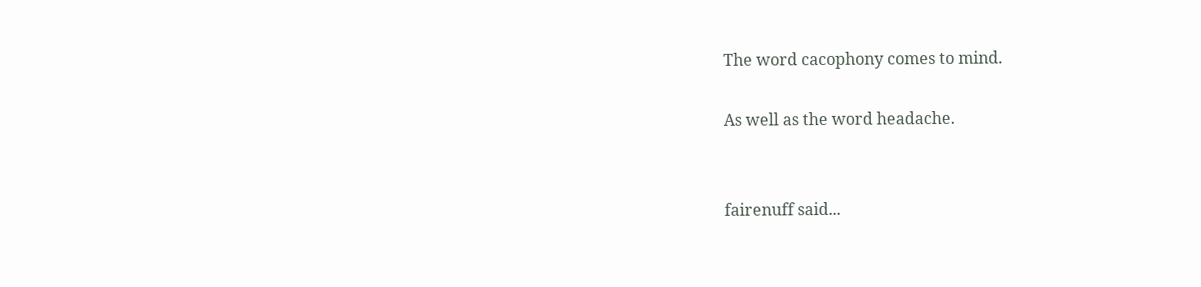The word cacophony comes to mind.

As well as the word headache.


fairenuff said...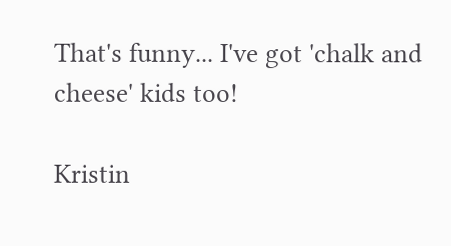That's funny... I've got 'chalk and cheese' kids too!

Kristin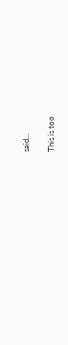said...

This is too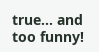true... and too funny!